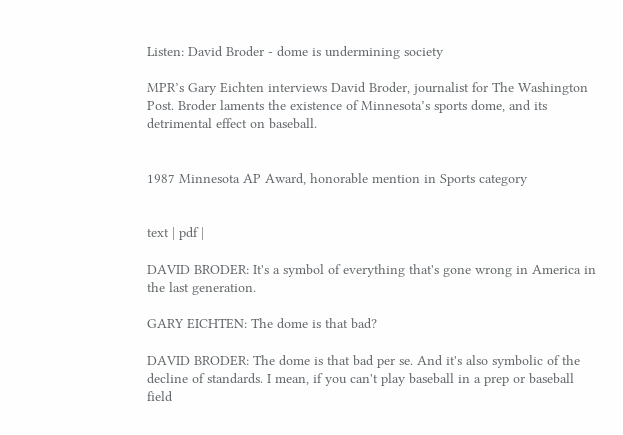Listen: David Broder - dome is undermining society

MPR’s Gary Eichten interviews David Broder, journalist for The Washington Post. Broder laments the existence of Minnesota’s sports dome, and its detrimental effect on baseball.


1987 Minnesota AP Award, honorable mention in Sports category


text | pdf |

DAVID BRODER: It's a symbol of everything that's gone wrong in America in the last generation.

GARY EICHTEN: The dome is that bad?

DAVID BRODER: The dome is that bad per se. And it's also symbolic of the decline of standards. I mean, if you can't play baseball in a prep or baseball field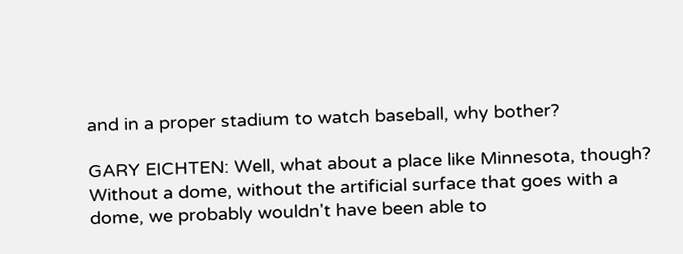and in a proper stadium to watch baseball, why bother?

GARY EICHTEN: Well, what about a place like Minnesota, though? Without a dome, without the artificial surface that goes with a dome, we probably wouldn't have been able to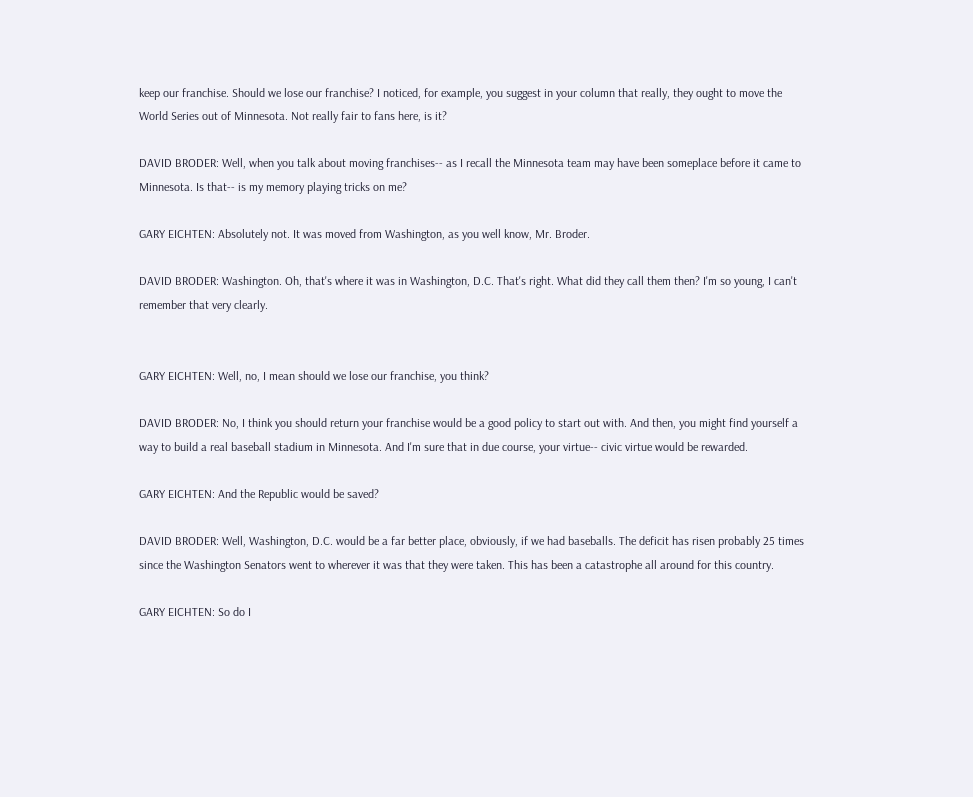keep our franchise. Should we lose our franchise? I noticed, for example, you suggest in your column that really, they ought to move the World Series out of Minnesota. Not really fair to fans here, is it?

DAVID BRODER: Well, when you talk about moving franchises-- as I recall the Minnesota team may have been someplace before it came to Minnesota. Is that-- is my memory playing tricks on me?

GARY EICHTEN: Absolutely not. It was moved from Washington, as you well know, Mr. Broder.

DAVID BRODER: Washington. Oh, that's where it was in Washington, D.C. That's right. What did they call them then? I'm so young, I can't remember that very clearly.


GARY EICHTEN: Well, no, I mean should we lose our franchise, you think?

DAVID BRODER: No, I think you should return your franchise would be a good policy to start out with. And then, you might find yourself a way to build a real baseball stadium in Minnesota. And I'm sure that in due course, your virtue-- civic virtue would be rewarded.

GARY EICHTEN: And the Republic would be saved?

DAVID BRODER: Well, Washington, D.C. would be a far better place, obviously, if we had baseballs. The deficit has risen probably 25 times since the Washington Senators went to wherever it was that they were taken. This has been a catastrophe all around for this country.

GARY EICHTEN: So do I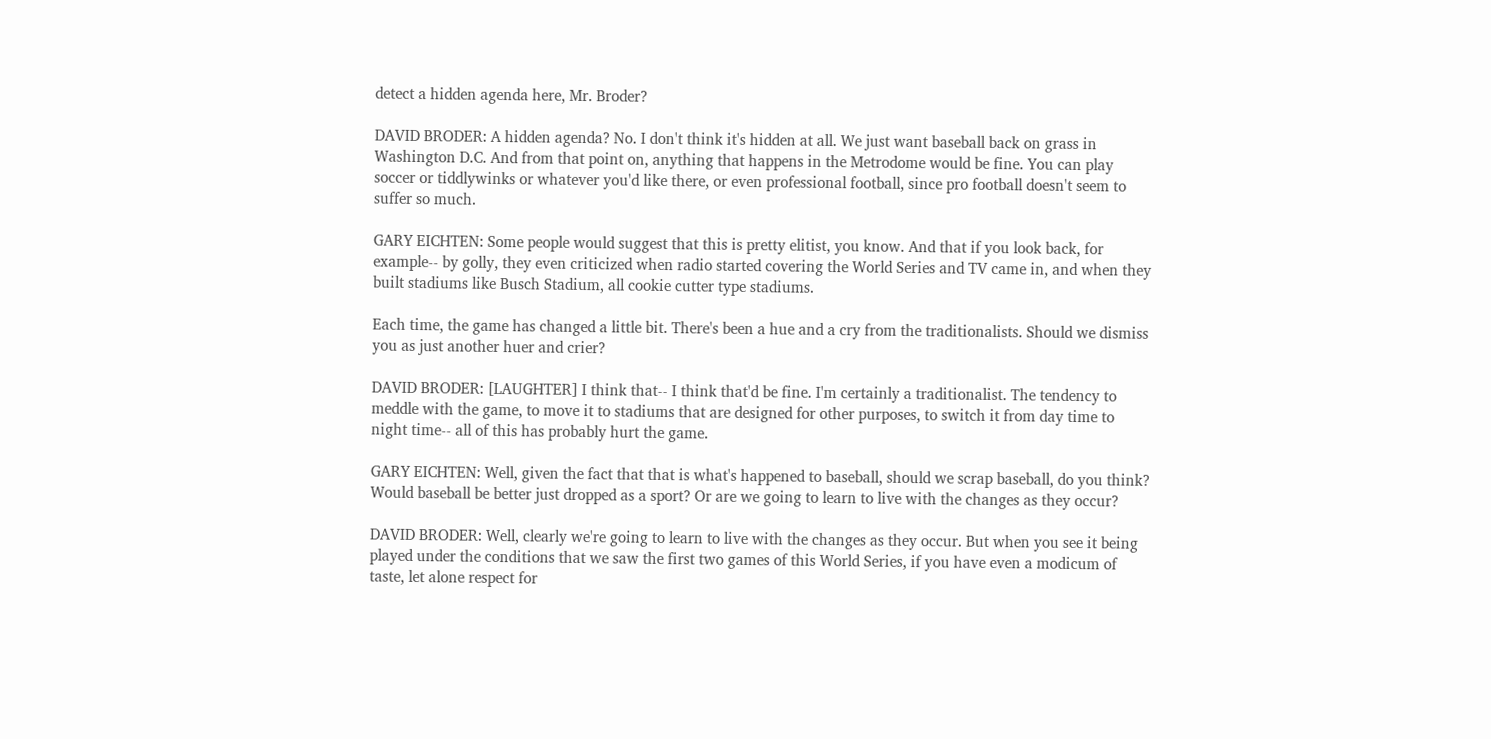detect a hidden agenda here, Mr. Broder?

DAVID BRODER: A hidden agenda? No. I don't think it's hidden at all. We just want baseball back on grass in Washington D.C. And from that point on, anything that happens in the Metrodome would be fine. You can play soccer or tiddlywinks or whatever you'd like there, or even professional football, since pro football doesn't seem to suffer so much.

GARY EICHTEN: Some people would suggest that this is pretty elitist, you know. And that if you look back, for example-- by golly, they even criticized when radio started covering the World Series and TV came in, and when they built stadiums like Busch Stadium, all cookie cutter type stadiums.

Each time, the game has changed a little bit. There's been a hue and a cry from the traditionalists. Should we dismiss you as just another huer and crier?

DAVID BRODER: [LAUGHTER] I think that-- I think that'd be fine. I'm certainly a traditionalist. The tendency to meddle with the game, to move it to stadiums that are designed for other purposes, to switch it from day time to night time-- all of this has probably hurt the game.

GARY EICHTEN: Well, given the fact that that is what's happened to baseball, should we scrap baseball, do you think? Would baseball be better just dropped as a sport? Or are we going to learn to live with the changes as they occur?

DAVID BRODER: Well, clearly we're going to learn to live with the changes as they occur. But when you see it being played under the conditions that we saw the first two games of this World Series, if you have even a modicum of taste, let alone respect for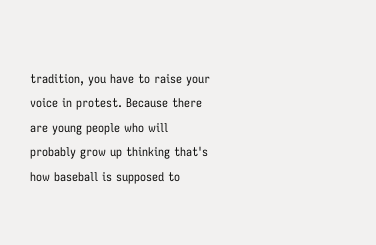tradition, you have to raise your voice in protest. Because there are young people who will probably grow up thinking that's how baseball is supposed to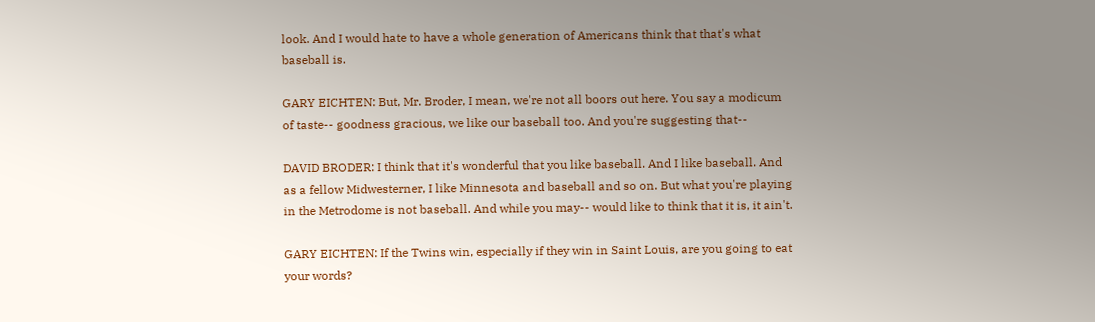look. And I would hate to have a whole generation of Americans think that that's what baseball is.

GARY EICHTEN: But, Mr. Broder, I mean, we're not all boors out here. You say a modicum of taste-- goodness gracious, we like our baseball too. And you're suggesting that--

DAVID BRODER: I think that it's wonderful that you like baseball. And I like baseball. And as a fellow Midwesterner, I like Minnesota and baseball and so on. But what you're playing in the Metrodome is not baseball. And while you may-- would like to think that it is, it ain't.

GARY EICHTEN: If the Twins win, especially if they win in Saint Louis, are you going to eat your words?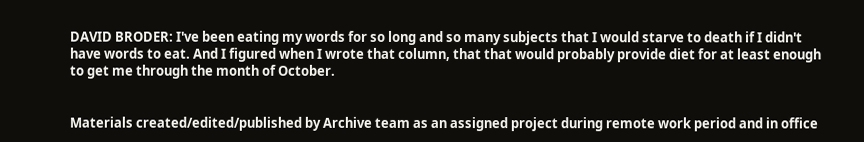DAVID BRODER: I've been eating my words for so long and so many subjects that I would starve to death if I didn't have words to eat. And I figured when I wrote that column, that that would probably provide diet for at least enough to get me through the month of October.


Materials created/edited/published by Archive team as an assigned project during remote work period and in office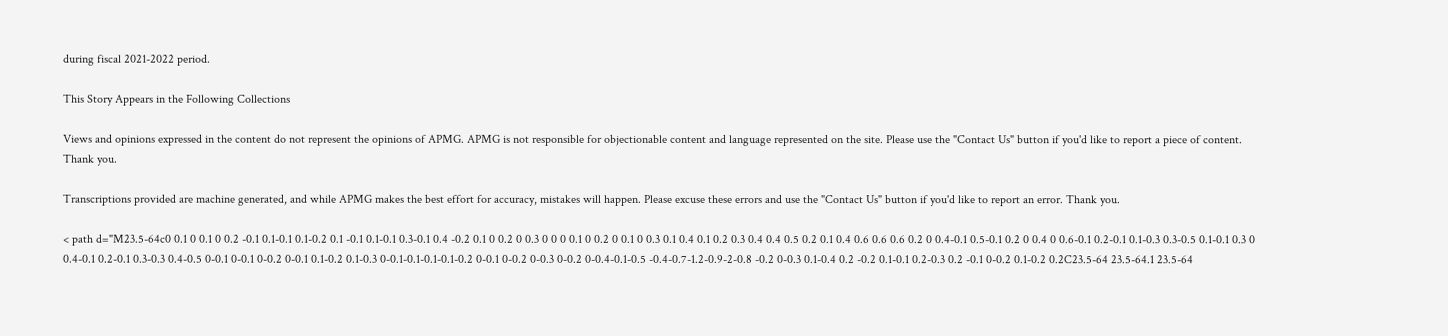during fiscal 2021-2022 period.

This Story Appears in the Following Collections

Views and opinions expressed in the content do not represent the opinions of APMG. APMG is not responsible for objectionable content and language represented on the site. Please use the "Contact Us" button if you'd like to report a piece of content. Thank you.

Transcriptions provided are machine generated, and while APMG makes the best effort for accuracy, mistakes will happen. Please excuse these errors and use the "Contact Us" button if you'd like to report an error. Thank you.

< path d="M23.5-64c0 0.1 0 0.1 0 0.2 -0.1 0.1-0.1 0.1-0.2 0.1 -0.1 0.1-0.1 0.3-0.1 0.4 -0.2 0.1 0 0.2 0 0.3 0 0 0 0.1 0 0.2 0 0.1 0 0.3 0.1 0.4 0.1 0.2 0.3 0.4 0.4 0.5 0.2 0.1 0.4 0.6 0.6 0.6 0.2 0 0.4-0.1 0.5-0.1 0.2 0 0.4 0 0.6-0.1 0.2-0.1 0.1-0.3 0.3-0.5 0.1-0.1 0.3 0 0.4-0.1 0.2-0.1 0.3-0.3 0.4-0.5 0-0.1 0-0.1 0-0.2 0-0.1 0.1-0.2 0.1-0.3 0-0.1-0.1-0.1-0.1-0.2 0-0.1 0-0.2 0-0.3 0-0.2 0-0.4-0.1-0.5 -0.4-0.7-1.2-0.9-2-0.8 -0.2 0-0.3 0.1-0.4 0.2 -0.2 0.1-0.1 0.2-0.3 0.2 -0.1 0-0.2 0.1-0.2 0.2C23.5-64 23.5-64.1 23.5-64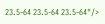23.5-64 23.5-64 23.5-64"/>